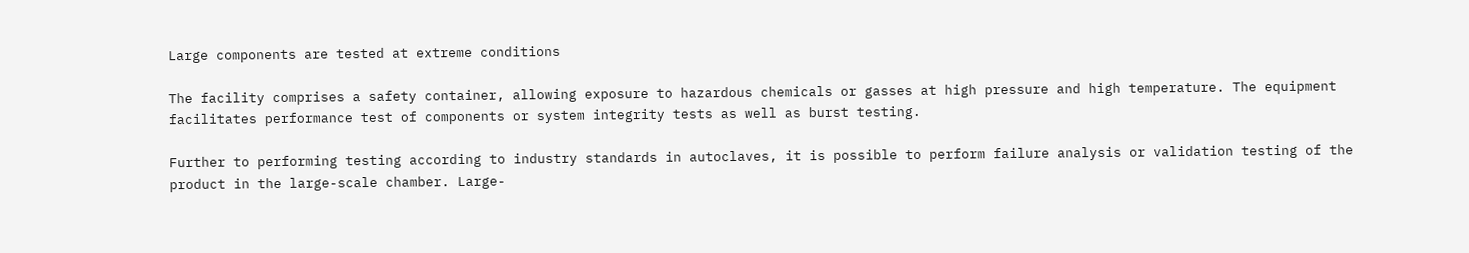Large components are tested at extreme conditions

The facility comprises a safety container, allowing exposure to hazardous chemicals or gasses at high pressure and high temperature. The equipment facilitates performance test of components or system integrity tests as well as burst testing.

Further to performing testing according to industry standards in autoclaves, it is possible to perform failure analysis or validation testing of the product in the large-scale chamber. Large-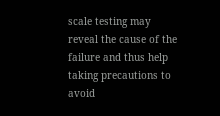scale testing may reveal the cause of the failure and thus help taking precautions to avoid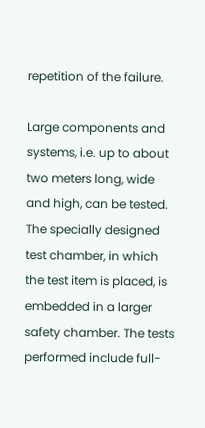repetition of the failure.

Large components and systems, i.e. up to about two meters long, wide and high, can be tested. The specially designed test chamber, in which the test item is placed, is embedded in a larger safety chamber. The tests performed include full-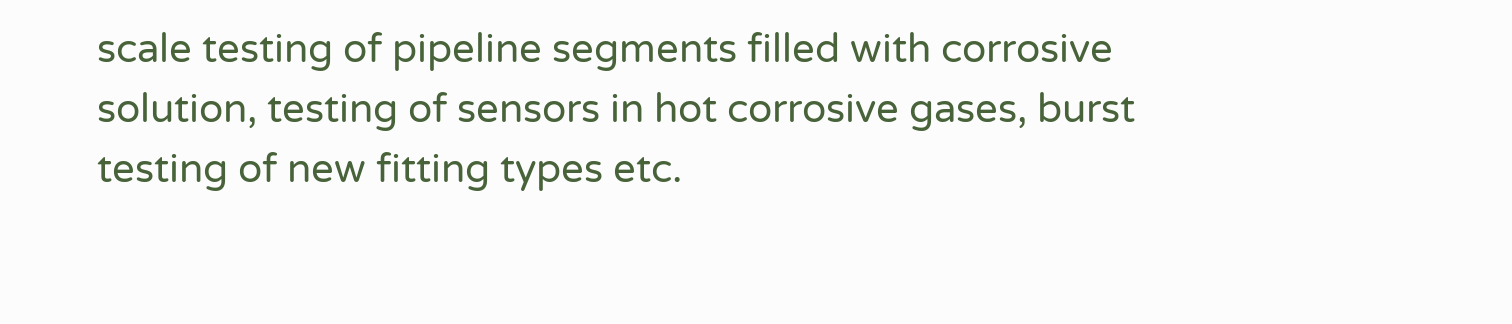scale testing of pipeline segments filled with corrosive solution, testing of sensors in hot corrosive gases, burst testing of new fitting types etc.